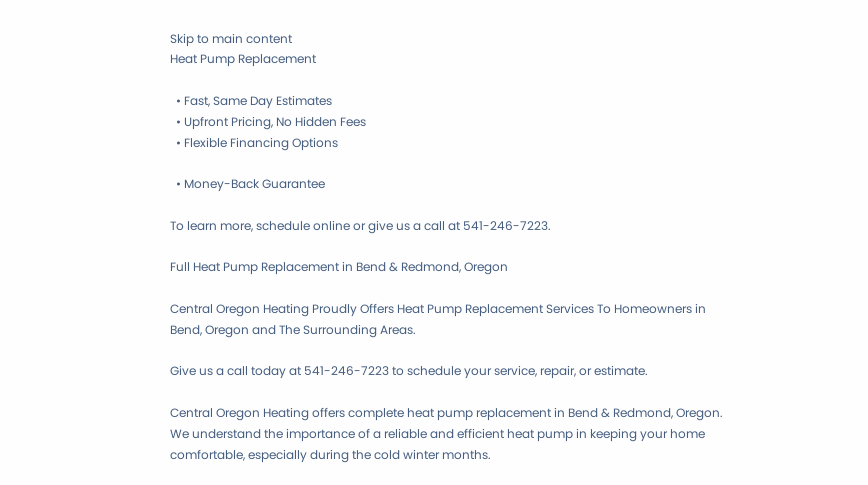Skip to main content
Heat Pump Replacement

  • Fast, Same Day Estimates
  • Upfront Pricing, No Hidden Fees
  • Flexible Financing Options

  • Money-Back Guarantee

To learn more, schedule online or give us a call at 541-246-7223.

Full Heat Pump Replacement in Bend & Redmond, Oregon

Central Oregon Heating Proudly Offers Heat Pump Replacement Services To Homeowners in Bend, Oregon and The Surrounding Areas.

Give us a call today at 541-246-7223 to schedule your service, repair, or estimate.

Central Oregon Heating offers complete heat pump replacement in Bend & Redmond, Oregon. We understand the importance of a reliable and efficient heat pump in keeping your home comfortable, especially during the cold winter months.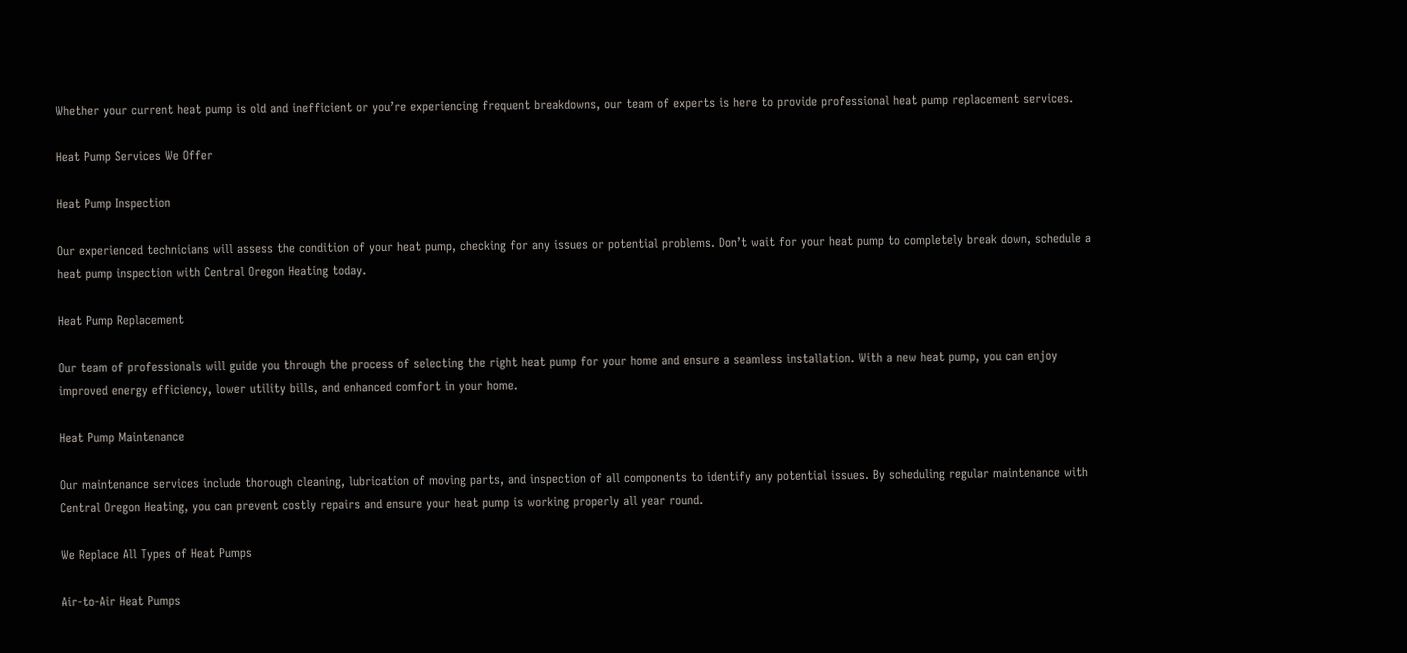Whether your current heat pump is old and inefficient or you’re experiencing frequent breakdowns, our team of experts is here to provide professional heat pump replacement services.

Heat Pump Services We Offer

Heat Pump Inspection

Our experienced technicians will assess the condition of your heat pump, checking for any issues or potential problems. Don’t wait for your heat pump to completely break down, schedule a heat pump inspection with Central Oregon Heating today.

Heat Pump Replacement

Our team of professionals will guide you through the process of selecting the right heat pump for your home and ensure a seamless installation. With a new heat pump, you can enjoy improved energy efficiency, lower utility bills, and enhanced comfort in your home.

Heat Pump Maintenance

Our maintenance services include thorough cleaning, lubrication of moving parts, and inspection of all components to identify any potential issues. By scheduling regular maintenance with Central Oregon Heating, you can prevent costly repairs and ensure your heat pump is working properly all year round.

We Replace All Types of Heat Pumps

Air-to-Air Heat Pumps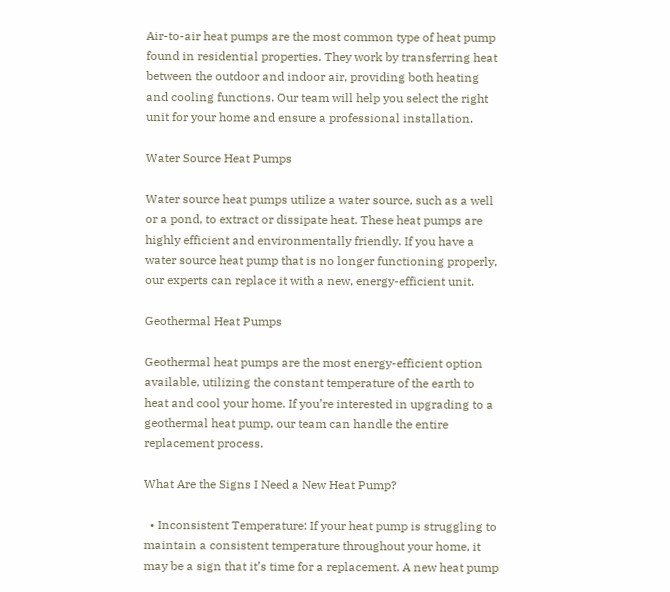Air-to-air heat pumps are the most common type of heat pump found in residential properties. They work by transferring heat between the outdoor and indoor air, providing both heating and cooling functions. Our team will help you select the right unit for your home and ensure a professional installation.

Water Source Heat Pumps

Water source heat pumps utilize a water source, such as a well or a pond, to extract or dissipate heat. These heat pumps are highly efficient and environmentally friendly. If you have a water source heat pump that is no longer functioning properly, our experts can replace it with a new, energy-efficient unit.

Geothermal Heat Pumps

Geothermal heat pumps are the most energy-efficient option available, utilizing the constant temperature of the earth to heat and cool your home. If you’re interested in upgrading to a geothermal heat pump, our team can handle the entire replacement process.

What Are the Signs I Need a New Heat Pump?

  • Inconsistent Temperature: If your heat pump is struggling to maintain a consistent temperature throughout your home, it may be a sign that it’s time for a replacement. A new heat pump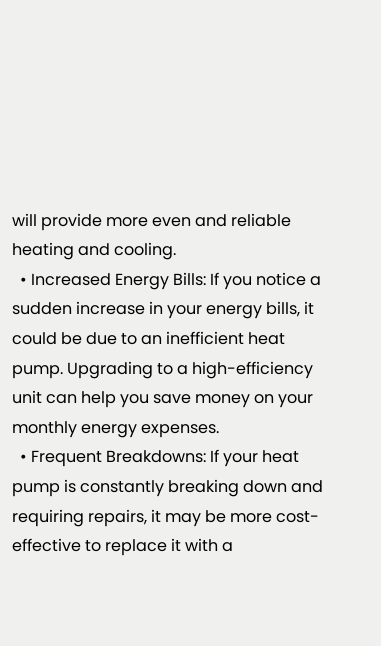will provide more even and reliable heating and cooling.
  • Increased Energy Bills: If you notice a sudden increase in your energy bills, it could be due to an inefficient heat pump. Upgrading to a high-efficiency unit can help you save money on your monthly energy expenses.
  • Frequent Breakdowns: If your heat pump is constantly breaking down and requiring repairs, it may be more cost-effective to replace it with a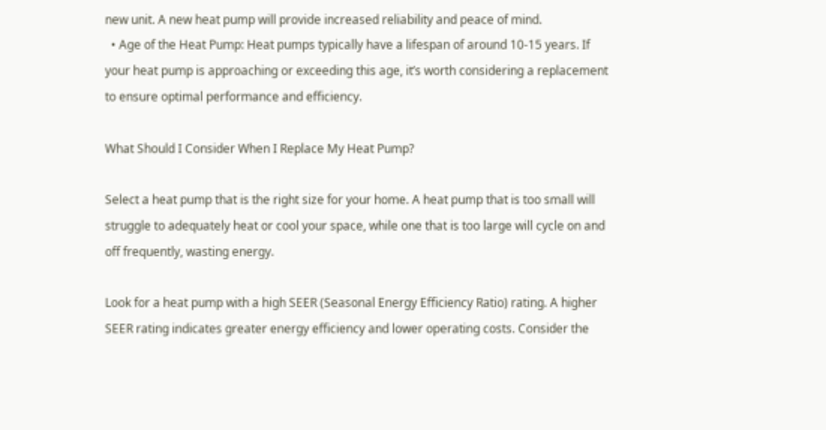new unit. A new heat pump will provide increased reliability and peace of mind.
  • Age of the Heat Pump: Heat pumps typically have a lifespan of around 10-15 years. If your heat pump is approaching or exceeding this age, it’s worth considering a replacement to ensure optimal performance and efficiency.

What Should I Consider When I Replace My Heat Pump?

Select a heat pump that is the right size for your home. A heat pump that is too small will struggle to adequately heat or cool your space, while one that is too large will cycle on and off frequently, wasting energy.

Look for a heat pump with a high SEER (Seasonal Energy Efficiency Ratio) rating. A higher SEER rating indicates greater energy efficiency and lower operating costs. Consider the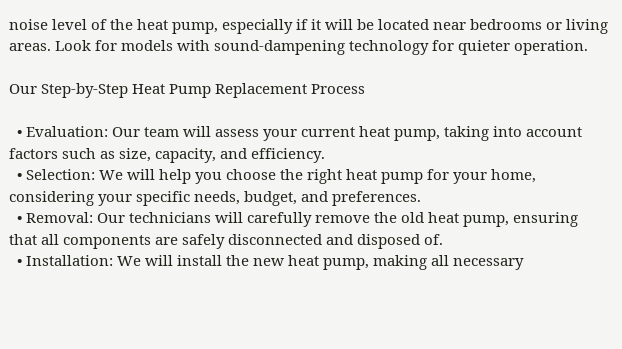noise level of the heat pump, especially if it will be located near bedrooms or living areas. Look for models with sound-dampening technology for quieter operation.

Our Step-by-Step Heat Pump Replacement Process

  • Evaluation: Our team will assess your current heat pump, taking into account factors such as size, capacity, and efficiency.
  • Selection: We will help you choose the right heat pump for your home, considering your specific needs, budget, and preferences.
  • Removal: Our technicians will carefully remove the old heat pump, ensuring that all components are safely disconnected and disposed of.
  • Installation: We will install the new heat pump, making all necessary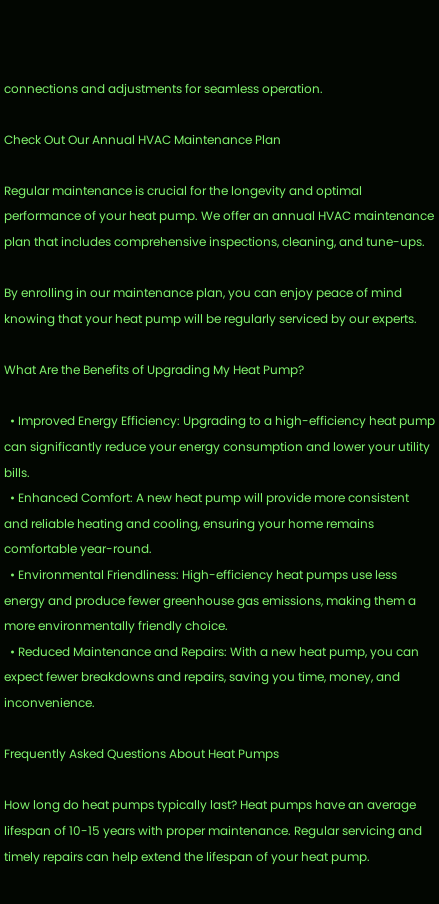connections and adjustments for seamless operation.

Check Out Our Annual HVAC Maintenance Plan

Regular maintenance is crucial for the longevity and optimal performance of your heat pump. We offer an annual HVAC maintenance plan that includes comprehensive inspections, cleaning, and tune-ups.

By enrolling in our maintenance plan, you can enjoy peace of mind knowing that your heat pump will be regularly serviced by our experts.

What Are the Benefits of Upgrading My Heat Pump?

  • Improved Energy Efficiency: Upgrading to a high-efficiency heat pump can significantly reduce your energy consumption and lower your utility bills.
  • Enhanced Comfort: A new heat pump will provide more consistent and reliable heating and cooling, ensuring your home remains comfortable year-round.
  • Environmental Friendliness: High-efficiency heat pumps use less energy and produce fewer greenhouse gas emissions, making them a more environmentally friendly choice.
  • Reduced Maintenance and Repairs: With a new heat pump, you can expect fewer breakdowns and repairs, saving you time, money, and inconvenience.

Frequently Asked Questions About Heat Pumps

How long do heat pumps typically last? Heat pumps have an average lifespan of 10-15 years with proper maintenance. Regular servicing and timely repairs can help extend the lifespan of your heat pump.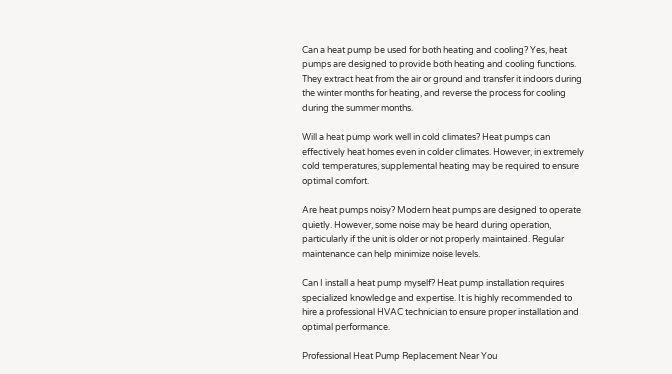Can a heat pump be used for both heating and cooling? Yes, heat pumps are designed to provide both heating and cooling functions. They extract heat from the air or ground and transfer it indoors during the winter months for heating, and reverse the process for cooling during the summer months.

Will a heat pump work well in cold climates? Heat pumps can effectively heat homes even in colder climates. However, in extremely cold temperatures, supplemental heating may be required to ensure optimal comfort.

Are heat pumps noisy? Modern heat pumps are designed to operate quietly. However, some noise may be heard during operation, particularly if the unit is older or not properly maintained. Regular maintenance can help minimize noise levels.

Can I install a heat pump myself? Heat pump installation requires specialized knowledge and expertise. It is highly recommended to hire a professional HVAC technician to ensure proper installation and optimal performance.

Professional Heat Pump Replacement Near You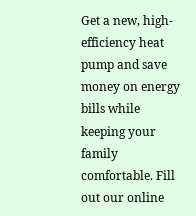Get a new, high-efficiency heat pump and save money on energy bills while keeping your family comfortable. Fill out our online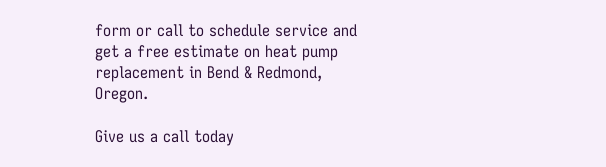form or call to schedule service and get a free estimate on heat pump replacement in Bend & Redmond, Oregon.

Give us a call today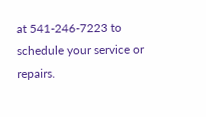at 541-246-7223 to schedule your service or repairs.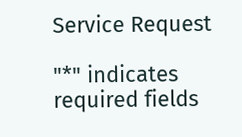Service Request

"*" indicates required fields